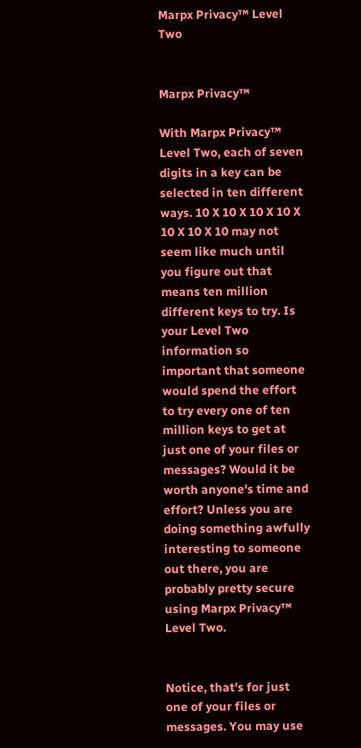Marpx Privacy™ Level Two


Marpx Privacy™

With Marpx Privacy™ Level Two, each of seven digits in a key can be selected in ten different ways. 10 X 10 X 10 X 10 X 10 X 10 X 10 may not seem like much until you figure out that means ten million different keys to try. Is your Level Two information so important that someone would spend the effort to try every one of ten million keys to get at just one of your files or messages? Would it be worth anyone's time and effort? Unless you are doing something awfully interesting to someone out there, you are probably pretty secure using Marpx Privacy™ Level Two.


Notice, that's for just one of your files or messages. You may use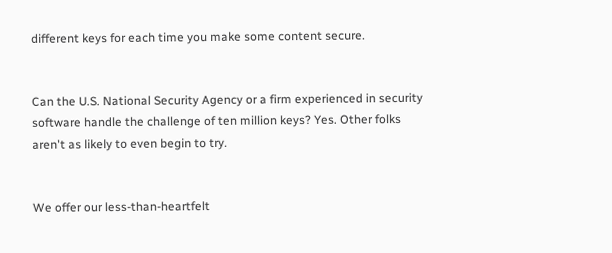different keys for each time you make some content secure.


Can the U.S. National Security Agency or a firm experienced in security software handle the challenge of ten million keys? Yes. Other folks aren't as likely to even begin to try.


We offer our less-than-heartfelt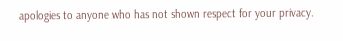apologies to anyone who has not shown respect for your privacy.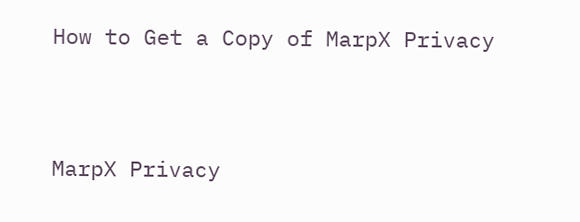How to Get a Copy of MarpX Privacy


MarpX Privacy